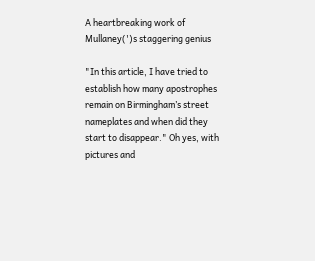A heartbreaking work of Mullaney(')s staggering genius

"In this article, I have tried to establish how many apostrophes remain on Birmingham’s street nameplates and when did they start to disappear." Oh yes, with pictures and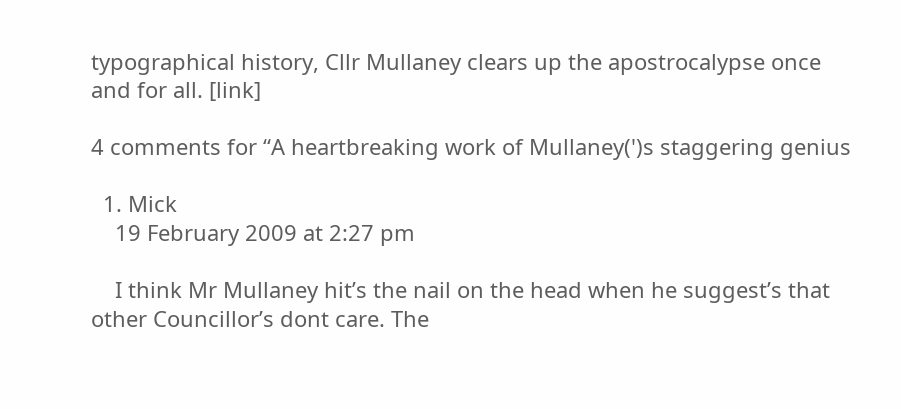typographical history, Cllr Mullaney clears up the apostrocalypse once and for all. [link]

4 comments for “A heartbreaking work of Mullaney(')s staggering genius

  1. Mick
    19 February 2009 at 2:27 pm

    I think Mr Mullaney hit’s the nail on the head when he suggest’s that other Councillor’s dont care. The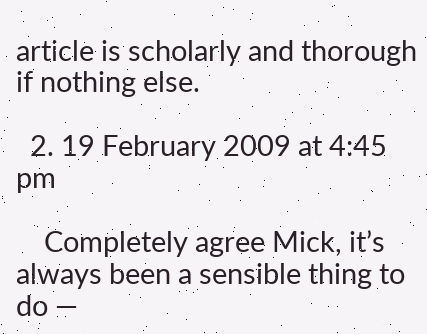article is scholarly and thorough if nothing else.

  2. 19 February 2009 at 4:45 pm

    Completely agree Mick, it’s always been a sensible thing to do —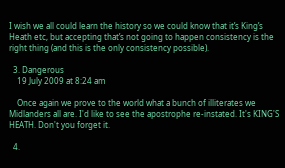I wish we all could learn the history so we could know that it’s King’s Heath etc, but accepting that’s not going to happen consistency is the right thing (and this is the only consistency possible).

  3. Dangerous
    19 July 2009 at 8:24 am

    Once again we prove to the world what a bunch of illiterates we Midlanders all are. I'd like to see the apostrophe re-instated. It's KING'S HEATH. Don't you forget it.

  4.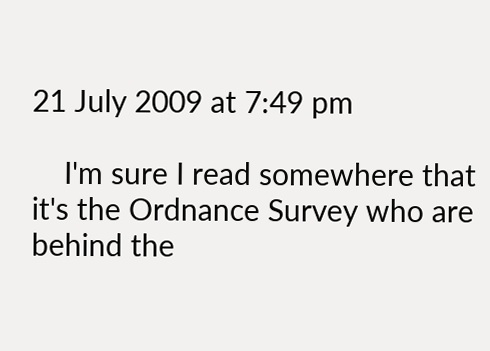21 July 2009 at 7:49 pm

    I'm sure I read somewhere that it's the Ordnance Survey who are behind the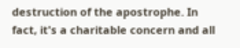destruction of the apostrophe. In fact, it's a charitable concern and all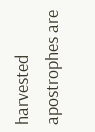harvested apostrophes are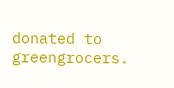donated to greengrocers.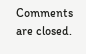Comments are closed.